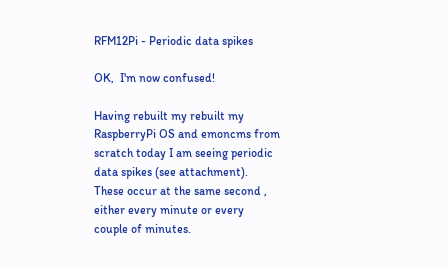RFM12Pi - Periodic data spikes

OK,  I'm now confused!

Having rebuilt my rebuilt my RaspberryPi OS and emoncms from scratch today I am seeing periodic data spikes (see attachment). These occur at the same second , either every minute or every couple of minutes.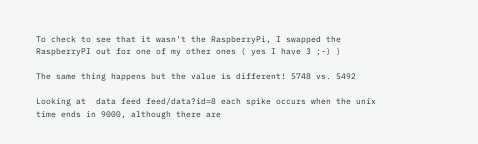To check to see that it wasn't the RaspberryPi, I swapped the RaspberryPI out for one of my other ones ( yes I have 3 ;-) )

The same thing happens but the value is different! 5748 vs. 5492

Looking at  data feed feed/data?id=8 each spike occurs when the unix time ends in 9000, although there are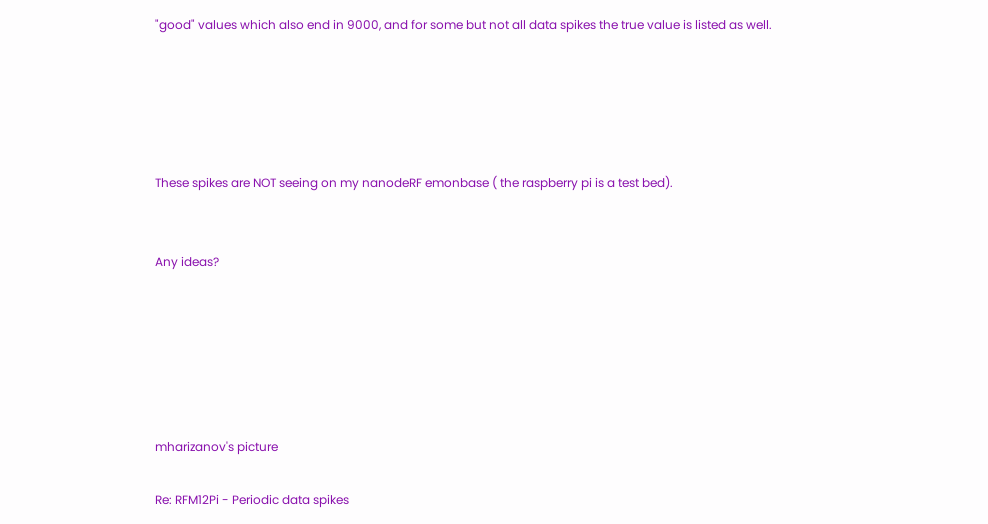"good" values which also end in 9000, and for some but not all data spikes the true value is listed as well.





These spikes are NOT seeing on my nanodeRF emonbase ( the raspberry pi is a test bed).


Any ideas?






mharizanov's picture

Re: RFM12Pi - Periodic data spikes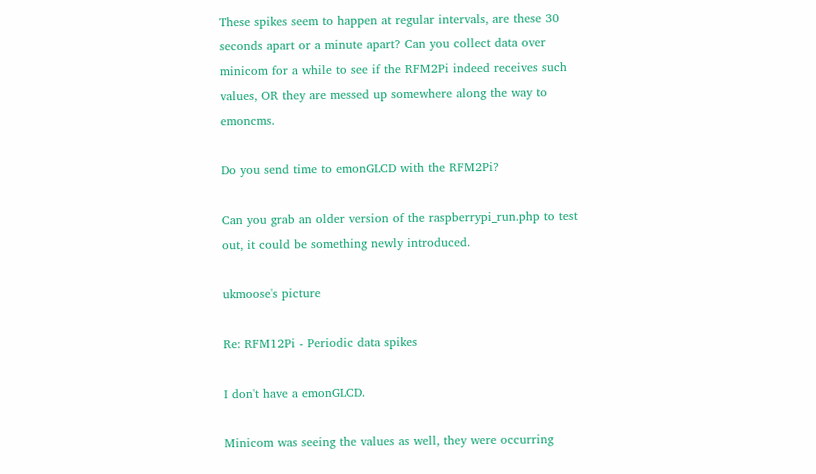These spikes seem to happen at regular intervals, are these 30 seconds apart or a minute apart? Can you collect data over minicom for a while to see if the RFM2Pi indeed receives such values, OR they are messed up somewhere along the way to emoncms.

Do you send time to emonGLCD with the RFM2Pi?

Can you grab an older version of the raspberrypi_run.php to test out, it could be something newly introduced.

ukmoose's picture

Re: RFM12Pi - Periodic data spikes

I don't have a emonGLCD.

Minicom was seeing the values as well, they were occurring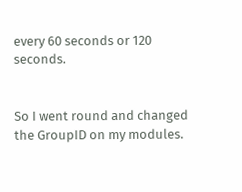every 60 seconds or 120 seconds.


So I went round and changed the GroupID on my modules.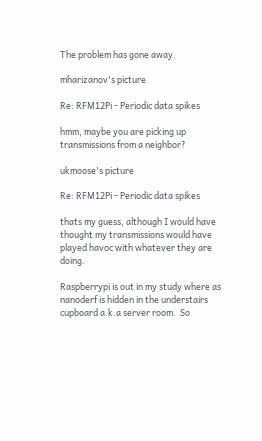The problem has gone away.

mharizanov's picture

Re: RFM12Pi - Periodic data spikes

hmm, maybe you are picking up transmissions from a neighbor?

ukmoose's picture

Re: RFM12Pi - Periodic data spikes

thats my guess, although I would have thought my transmissions would have played havoc with whatever they are doing.

Raspberrypi is out in my study where as nanoderf is hidden in the understairs cupboard a.k.a server room.  So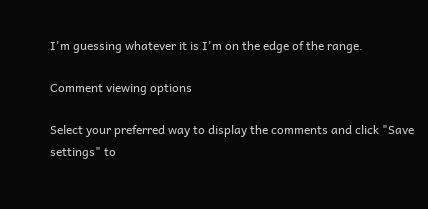I'm guessing whatever it is I'm on the edge of the range.

Comment viewing options

Select your preferred way to display the comments and click "Save settings" to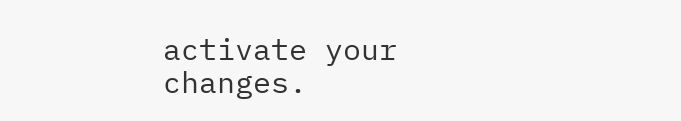activate your changes.